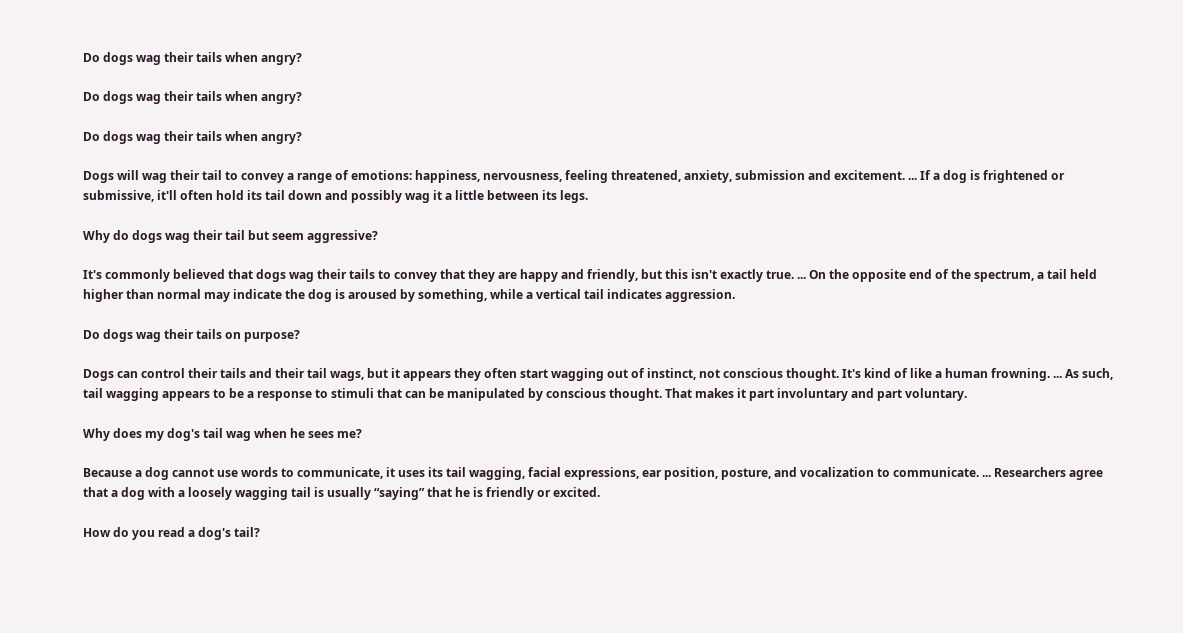Do dogs wag their tails when angry?

Do dogs wag their tails when angry?

Do dogs wag their tails when angry?

Dogs will wag their tail to convey a range of emotions: happiness, nervousness, feeling threatened, anxiety, submission and excitement. ... If a dog is frightened or submissive, it'll often hold its tail down and possibly wag it a little between its legs.

Why do dogs wag their tail but seem aggressive?

It's commonly believed that dogs wag their tails to convey that they are happy and friendly, but this isn't exactly true. ... On the opposite end of the spectrum, a tail held higher than normal may indicate the dog is aroused by something, while a vertical tail indicates aggression.

Do dogs wag their tails on purpose?

Dogs can control their tails and their tail wags, but it appears they often start wagging out of instinct, not conscious thought. It's kind of like a human frowning. ... As such, tail wagging appears to be a response to stimuli that can be manipulated by conscious thought. That makes it part involuntary and part voluntary.

Why does my dog's tail wag when he sees me?

Because a dog cannot use words to communicate, it uses its tail wagging, facial expressions, ear position, posture, and vocalization to communicate. ... Researchers agree that a dog with a loosely wagging tail is usually “saying” that he is friendly or excited.

How do you read a dog's tail?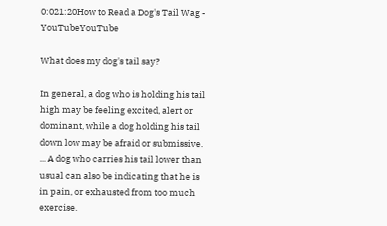0:021:20How to Read a Dog's Tail Wag - YouTubeYouTube

What does my dog's tail say?

In general, a dog who is holding his tail high may be feeling excited, alert or dominant, while a dog holding his tail down low may be afraid or submissive. ... A dog who carries his tail lower than usual can also be indicating that he is in pain, or exhausted from too much exercise.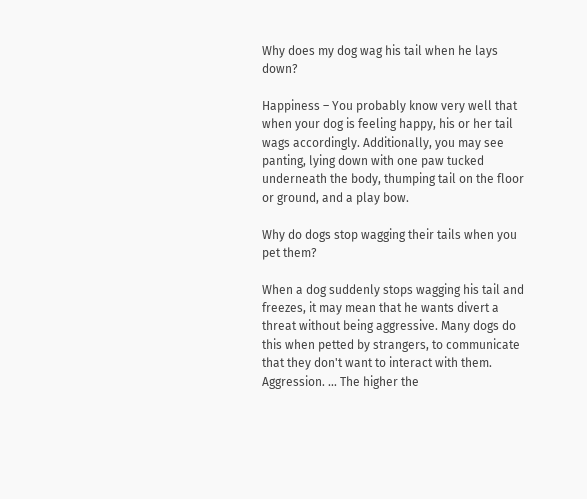Why does my dog wag his tail when he lays down?

Happiness – You probably know very well that when your dog is feeling happy, his or her tail wags accordingly. Additionally, you may see panting, lying down with one paw tucked underneath the body, thumping tail on the floor or ground, and a play bow.

Why do dogs stop wagging their tails when you pet them?

When a dog suddenly stops wagging his tail and freezes, it may mean that he wants divert a threat without being aggressive. Many dogs do this when petted by strangers, to communicate that they don't want to interact with them. Aggression. ... The higher the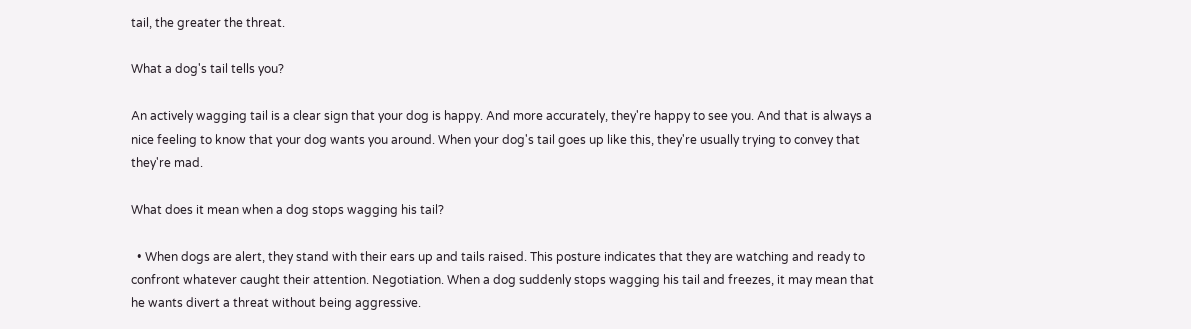tail, the greater the threat.

What a dog's tail tells you?

An actively wagging tail is a clear sign that your dog is happy. And more accurately, they're happy to see you. And that is always a nice feeling to know that your dog wants you around. When your dog's tail goes up like this, they're usually trying to convey that they're mad.

What does it mean when a dog stops wagging his tail?

  • When dogs are alert, they stand with their ears up and tails raised. This posture indicates that they are watching and ready to confront whatever caught their attention. Negotiation. When a dog suddenly stops wagging his tail and freezes, it may mean that he wants divert a threat without being aggressive.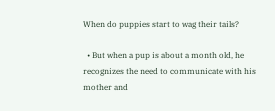When do puppies start to wag their tails?

  • But when a pup is about a month old, he recognizes the need to communicate with his mother and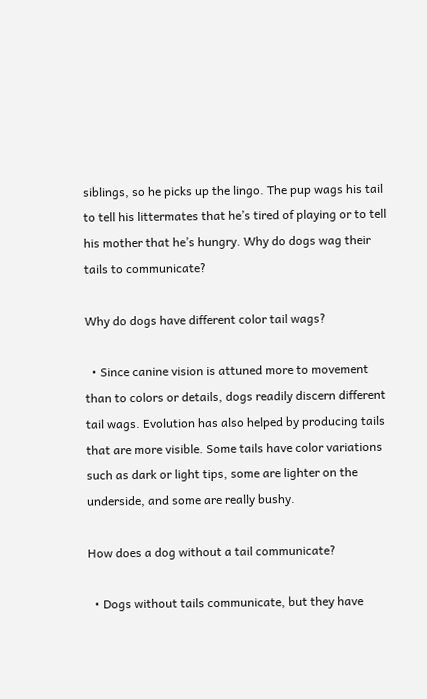siblings, so he picks up the lingo. The pup wags his tail to tell his littermates that he’s tired of playing or to tell his mother that he’s hungry. Why do dogs wag their tails to communicate?

Why do dogs have different color tail wags?

  • Since canine vision is attuned more to movement than to colors or details, dogs readily discern different tail wags. Evolution has also helped by producing tails that are more visible. Some tails have color variations such as dark or light tips, some are lighter on the underside, and some are really bushy.

How does a dog without a tail communicate?

  • Dogs without tails communicate, but they have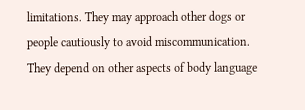limitations. They may approach other dogs or people cautiously to avoid miscommunication. They depend on other aspects of body language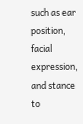such as ear position, facial expression, and stance to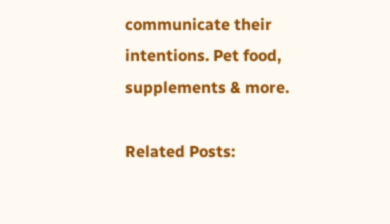communicate their intentions. Pet food, supplements & more.

Related Posts: